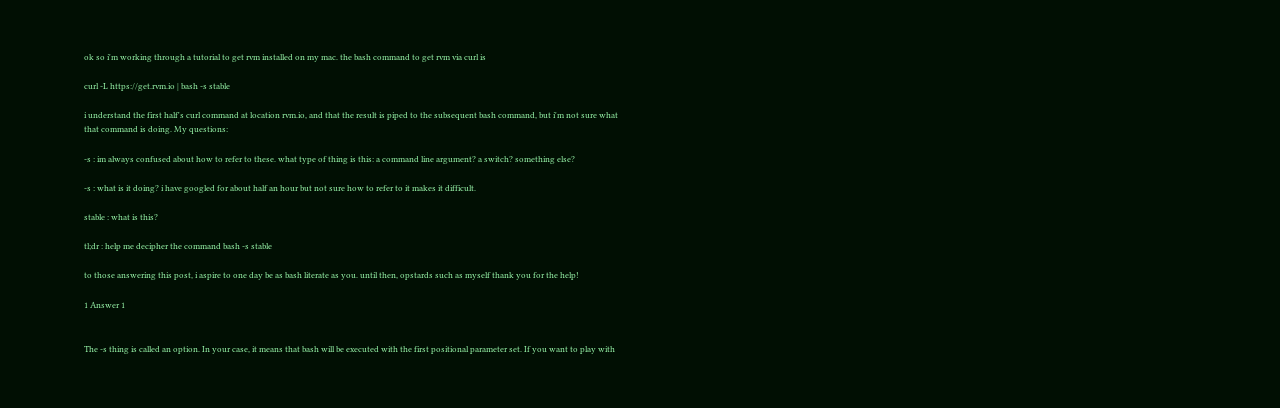ok so i'm working through a tutorial to get rvm installed on my mac. the bash command to get rvm via curl is

curl -L https://get.rvm.io | bash -s stable

i understand the first half's curl command at location rvm.io, and that the result is piped to the subsequent bash command, but i'm not sure what that command is doing. My questions:

-s : im always confused about how to refer to these. what type of thing is this: a command line argument? a switch? something else?

-s : what is it doing? i have googled for about half an hour but not sure how to refer to it makes it difficult.

stable : what is this?

tl;dr : help me decipher the command bash -s stable

to those answering this post, i aspire to one day be as bash literate as you. until then, opstards such as myself thank you for the help!

1 Answer 1


The -s thing is called an option. In your case, it means that bash will be executed with the first positional parameter set. If you want to play with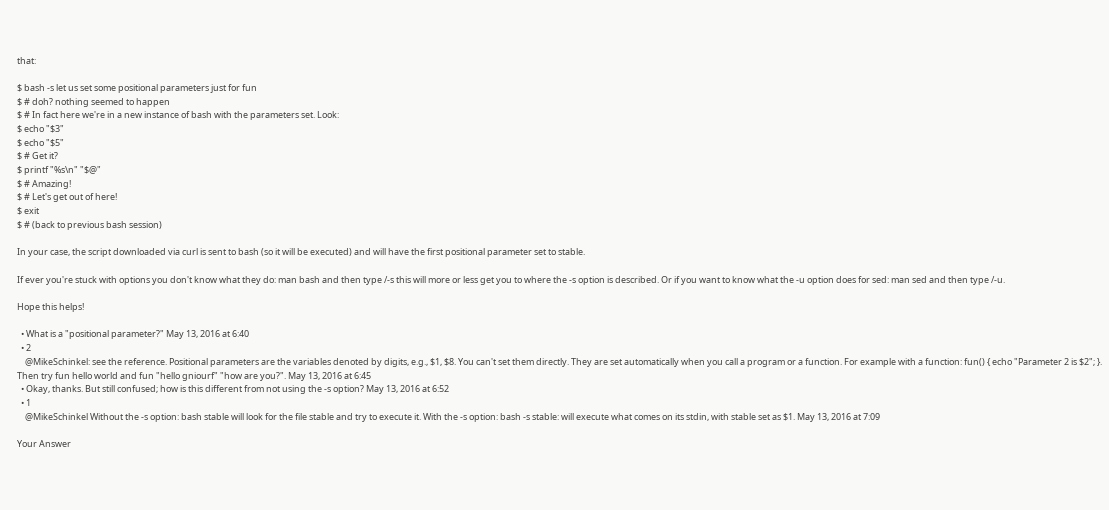that:

$ bash -s let us set some positional parameters just for fun
$ # doh? nothing seemed to happen
$ # In fact here we're in a new instance of bash with the parameters set. Look:
$ echo "$3"
$ echo "$5"
$ # Get it?
$ printf "%s\n" "$@"
$ # Amazing!
$ # Let's get out of here!
$ exit
$ # (back to previous bash session)

In your case, the script downloaded via curl is sent to bash (so it will be executed) and will have the first positional parameter set to stable.

If ever you're stuck with options you don't know what they do: man bash and then type /-s this will more or less get you to where the -s option is described. Or if you want to know what the -u option does for sed: man sed and then type /-u.

Hope this helps!

  • What is a "positional parameter?" May 13, 2016 at 6:40
  • 2
    @MikeSchinkel: see the reference. Positional parameters are the variables denoted by digits, e.g., $1, $8. You can't set them directly. They are set automatically when you call a program or a function. For example with a function: fun() { echo "Parameter 2 is $2"; }. Then try fun hello world and fun "hello gniourf" "how are you?". May 13, 2016 at 6:45
  • Okay, thanks. But still confused; how is this different from not using the -s option? May 13, 2016 at 6:52
  • 1
    @MikeSchinkel Without the -s option: bash stable will look for the file stable and try to execute it. With the -s option: bash -s stable: will execute what comes on its stdin, with stable set as $1. May 13, 2016 at 7:09

Your Answer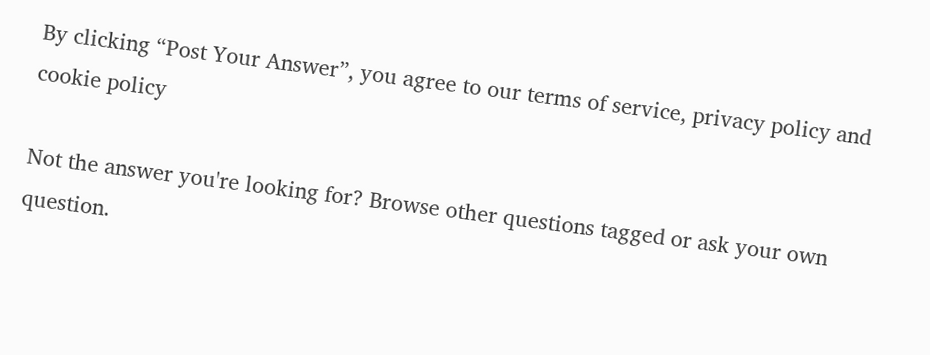By clicking “Post Your Answer”, you agree to our terms of service, privacy policy and cookie policy

Not the answer you're looking for? Browse other questions tagged or ask your own question.